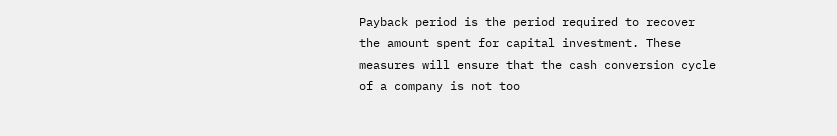Payback period is the period required to recover the amount spent for capital investment. These measures will ensure that the cash conversion cycle of a company is not too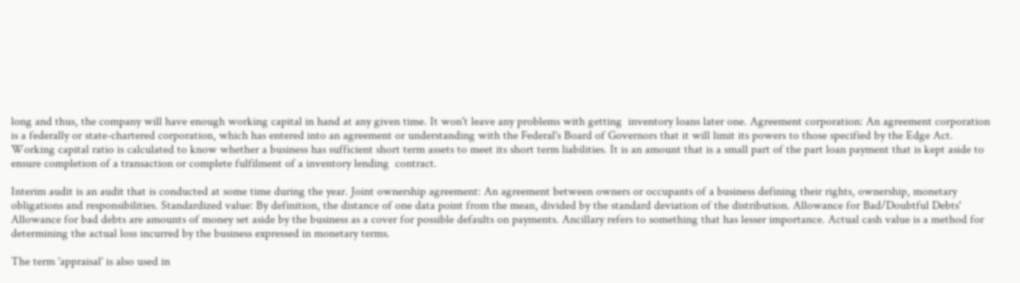long and thus, the company will have enough working capital in hand at any given time. It won't leave any problems with getting  inventory loans later one. Agreement corporation: An agreement corporation is a federally or state-chartered corporation, which has entered into an agreement or understanding with the Federal's Board of Governors that it will limit its powers to those specified by the Edge Act. Working capital ratio is calculated to know whether a business has sufficient short term assets to meet its short term liabilities. It is an amount that is a small part of the part loan payment that is kept aside to ensure completion of a transaction or complete fulfilment of a inventory lending  contract.

Interim audit is an audit that is conducted at some time during the year. Joint ownership agreement: An agreement between owners or occupants of a business defining their rights, ownership, monetary obligations and responsibilities. Standardized value: By definition, the distance of one data point from the mean, divided by the standard deviation of the distribution. Allowance for Bad/Doubtful Debts' Allowance for bad debts are amounts of money set aside by the business as a cover for possible defaults on payments. Ancillary refers to something that has lesser importance. Actual cash value is a method for determining the actual loss incurred by the business expressed in monetary terms.

The term 'appraisal' is also used in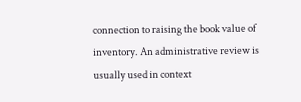connection to raising the book value of inventory. An administrative review is usually used in context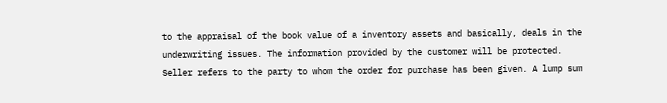to the appraisal of the book value of a inventory assets and basically, deals in the underwriting issues. The information provided by the customer will be protected. Seller refers to the party to whom the order for purchase has been given. A lump sum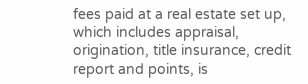fees paid at a real estate set up, which includes appraisal, origination, title insurance, credit report and points, is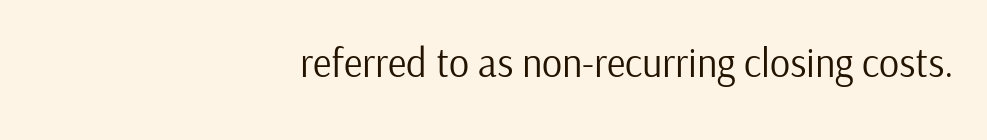referred to as non-recurring closing costs.